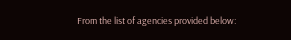From the list of agencies provided below: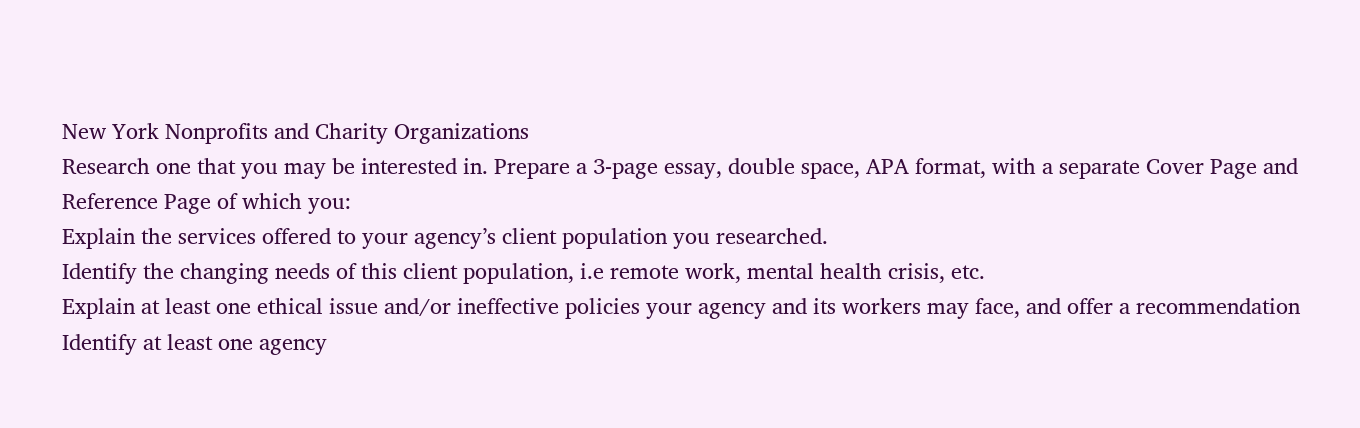New York Nonprofits and Charity Organizations
Research one that you may be interested in. Prepare a 3-page essay, double space, APA format, with a separate Cover Page and Reference Page of which you:
Explain the services offered to your agency’s client population you researched.
Identify the changing needs of this client population, i.e remote work, mental health crisis, etc.
Explain at least one ethical issue and/or ineffective policies your agency and its workers may face, and offer a recommendation
Identify at least one agency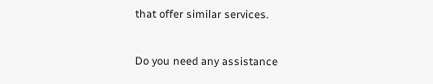that offer similar services.

Do you need any assistance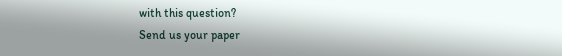with this question?
Send us your paper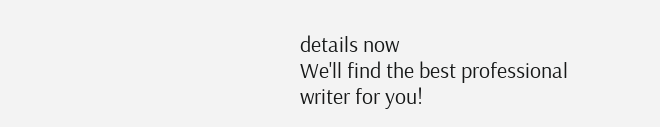details now
We'll find the best professional writer for you!